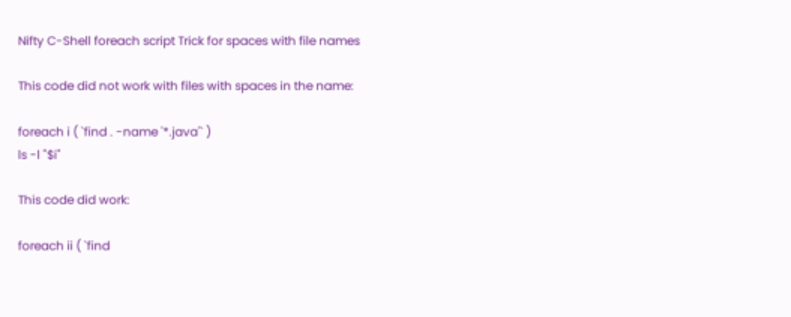Nifty C-Shell foreach script Trick for spaces with file names

This code did not work with files with spaces in the name:

foreach i ( `find . -name '*.java'` )
ls -l "$i"

This code did work:

foreach ii ( `find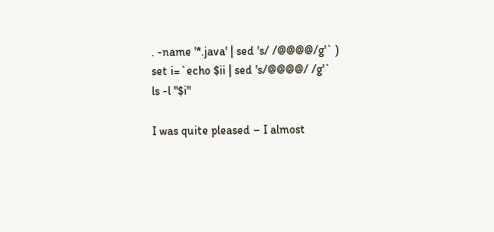. -name '*.java' | sed 's/ /@@@@/g'` )
set i=`echo $ii | sed 's/@@@@/ /g'`
ls -l "$i"

I was quite pleased – I almost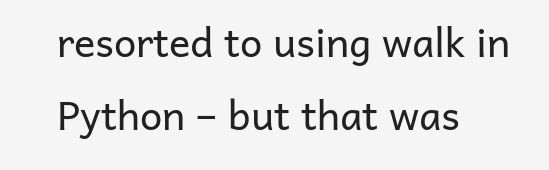resorted to using walk in Python – but that was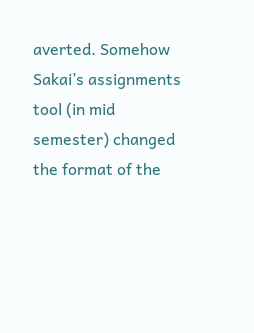averted. Somehow Sakai’s assignments tool (in mid semester) changed the format of the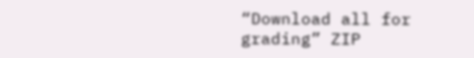“Download all for grading” ZIP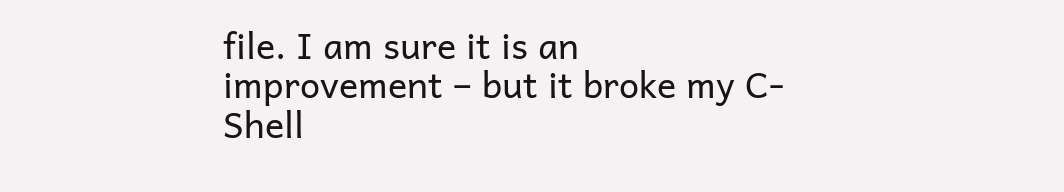file. I am sure it is an improvement – but it broke my C-Shell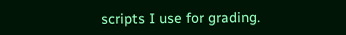scripts I use for grading.